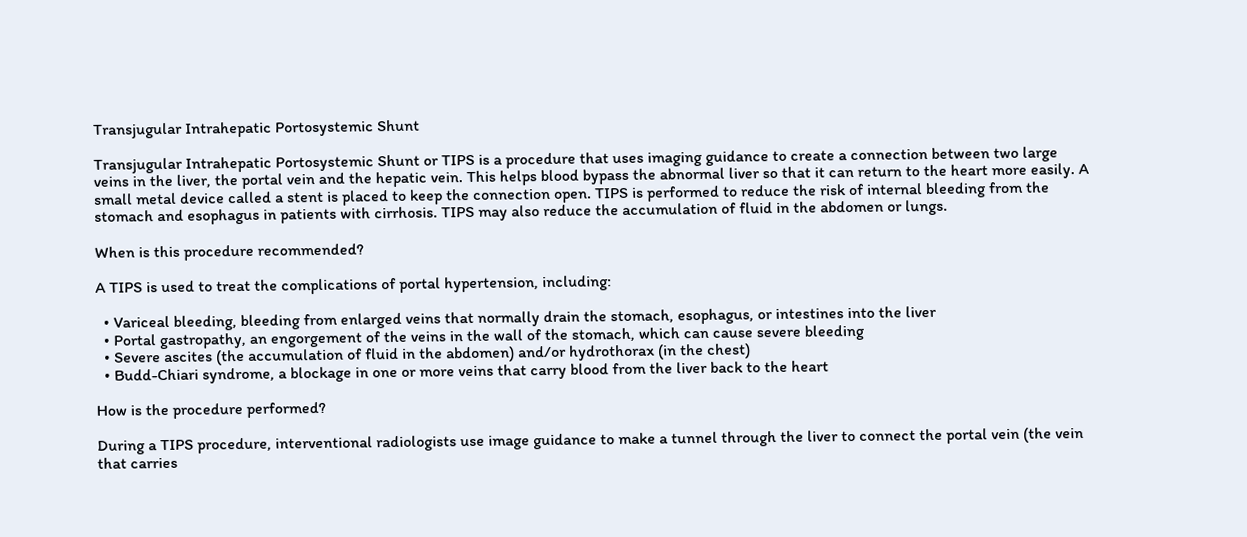Transjugular Intrahepatic Portosystemic Shunt

Transjugular Intrahepatic Portosystemic Shunt or TIPS is a procedure that uses imaging guidance to create a connection between two large veins in the liver, the portal vein and the hepatic vein. This helps blood bypass the abnormal liver so that it can return to the heart more easily. A small metal device called a stent is placed to keep the connection open. TIPS is performed to reduce the risk of internal bleeding from the stomach and esophagus in patients with cirrhosis. TIPS may also reduce the accumulation of fluid in the abdomen or lungs.

When is this procedure recommended?

A TIPS is used to treat the complications of portal hypertension, including:

  • Variceal bleeding, bleeding from enlarged veins that normally drain the stomach, esophagus, or intestines into the liver
  • Portal gastropathy, an engorgement of the veins in the wall of the stomach, which can cause severe bleeding
  • Severe ascites (the accumulation of fluid in the abdomen) and/or hydrothorax (in the chest)
  • Budd-Chiari syndrome, a blockage in one or more veins that carry blood from the liver back to the heart

How is the procedure performed?

During a TIPS procedure, interventional radiologists use image guidance to make a tunnel through the liver to connect the portal vein (the vein that carries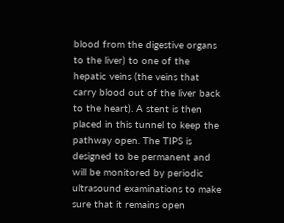blood from the digestive organs to the liver) to one of the hepatic veins (the veins that carry blood out of the liver back to the heart). A stent is then placed in this tunnel to keep the pathway open. The TIPS is designed to be permanent and will be monitored by periodic ultrasound examinations to make sure that it remains open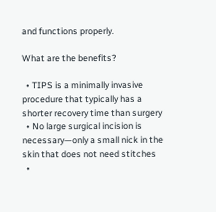and functions properly.

What are the benefits?

  • TIPS is a minimally invasive procedure that typically has a shorter recovery time than surgery
  • No large surgical incision is necessary—only a small nick in the skin that does not need stitches
  •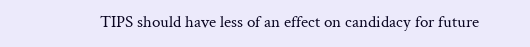TIPS should have less of an effect on candidacy for future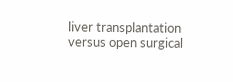liver transplantation versus open surgical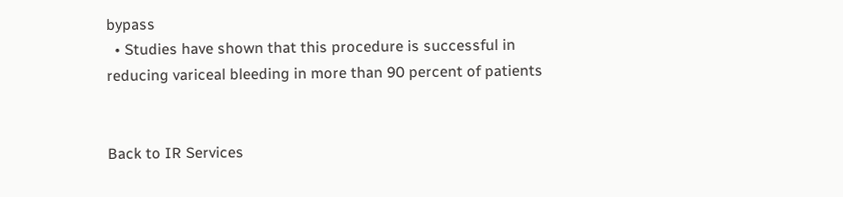bypass
  • Studies have shown that this procedure is successful in reducing variceal bleeding in more than 90 percent of patients


Back to IR Services